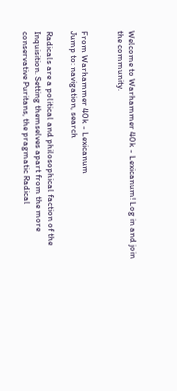Welcome to Warhammer 40k - Lexicanum! Log in and join the community.


From Warhammer 40k - Lexicanum
Jump to: navigation, search

Radicals are a political and philosophical faction of the Inquisition. Setting themselves apart from the more conservative Puritans, the pragmatic Radical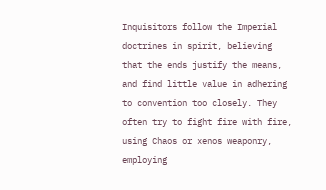Inquisitors follow the Imperial doctrines in spirit, believing that the ends justify the means, and find little value in adhering to convention too closely. They often try to fight fire with fire, using Chaos or xenos weaponry, employing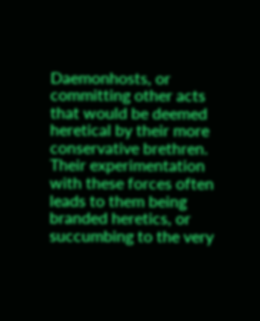Daemonhosts, or committing other acts that would be deemed heretical by their more conservative brethren. Their experimentation with these forces often leads to them being branded heretics, or succumbing to the very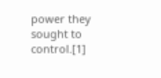power they sought to control.[1]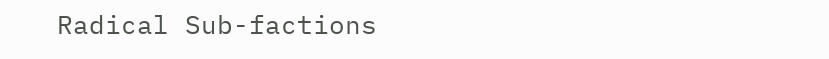Radical Sub-factions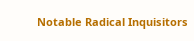Notable Radical Inquisitors